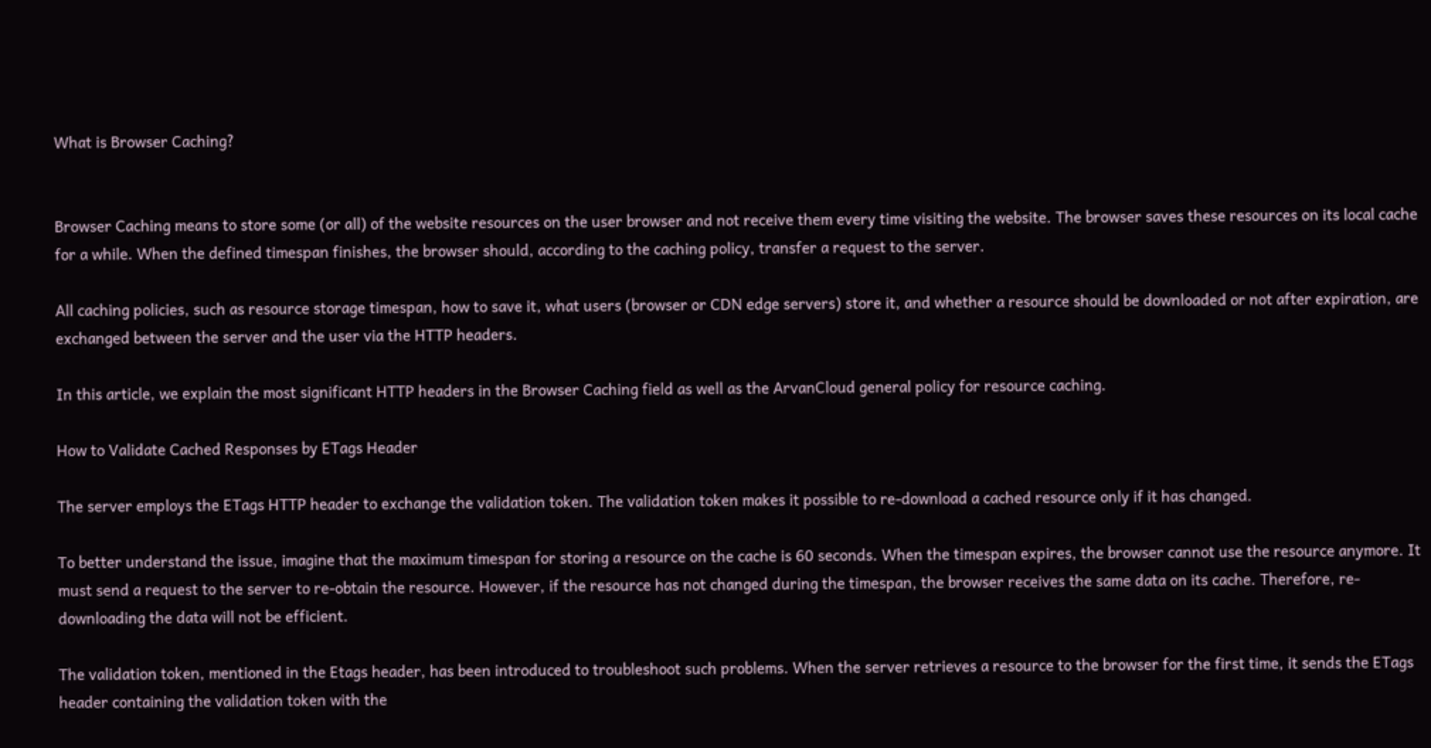What is Browser Caching?


Browser Caching means to store some (or all) of the website resources on the user browser and not receive them every time visiting the website. The browser saves these resources on its local cache for a while. When the defined timespan finishes, the browser should, according to the caching policy, transfer a request to the server.

All caching policies, such as resource storage timespan, how to save it, what users (browser or CDN edge servers) store it, and whether a resource should be downloaded or not after expiration, are exchanged between the server and the user via the HTTP headers.

In this article, we explain the most significant HTTP headers in the Browser Caching field as well as the ArvanCloud general policy for resource caching.

How to Validate Cached Responses by ETags Header

The server employs the ETags HTTP header to exchange the validation token. The validation token makes it possible to re-download a cached resource only if it has changed.

To better understand the issue, imagine that the maximum timespan for storing a resource on the cache is 60 seconds. When the timespan expires, the browser cannot use the resource anymore. It must send a request to the server to re-obtain the resource. However, if the resource has not changed during the timespan, the browser receives the same data on its cache. Therefore, re-downloading the data will not be efficient.

The validation token, mentioned in the Etags header, has been introduced to troubleshoot such problems. When the server retrieves a resource to the browser for the first time, it sends the ETags header containing the validation token with the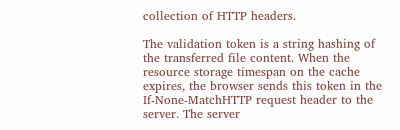collection of HTTP headers.

The validation token is a string hashing of the transferred file content. When the resource storage timespan on the cache expires, the browser sends this token in the If-None-MatchHTTP request header to the server. The server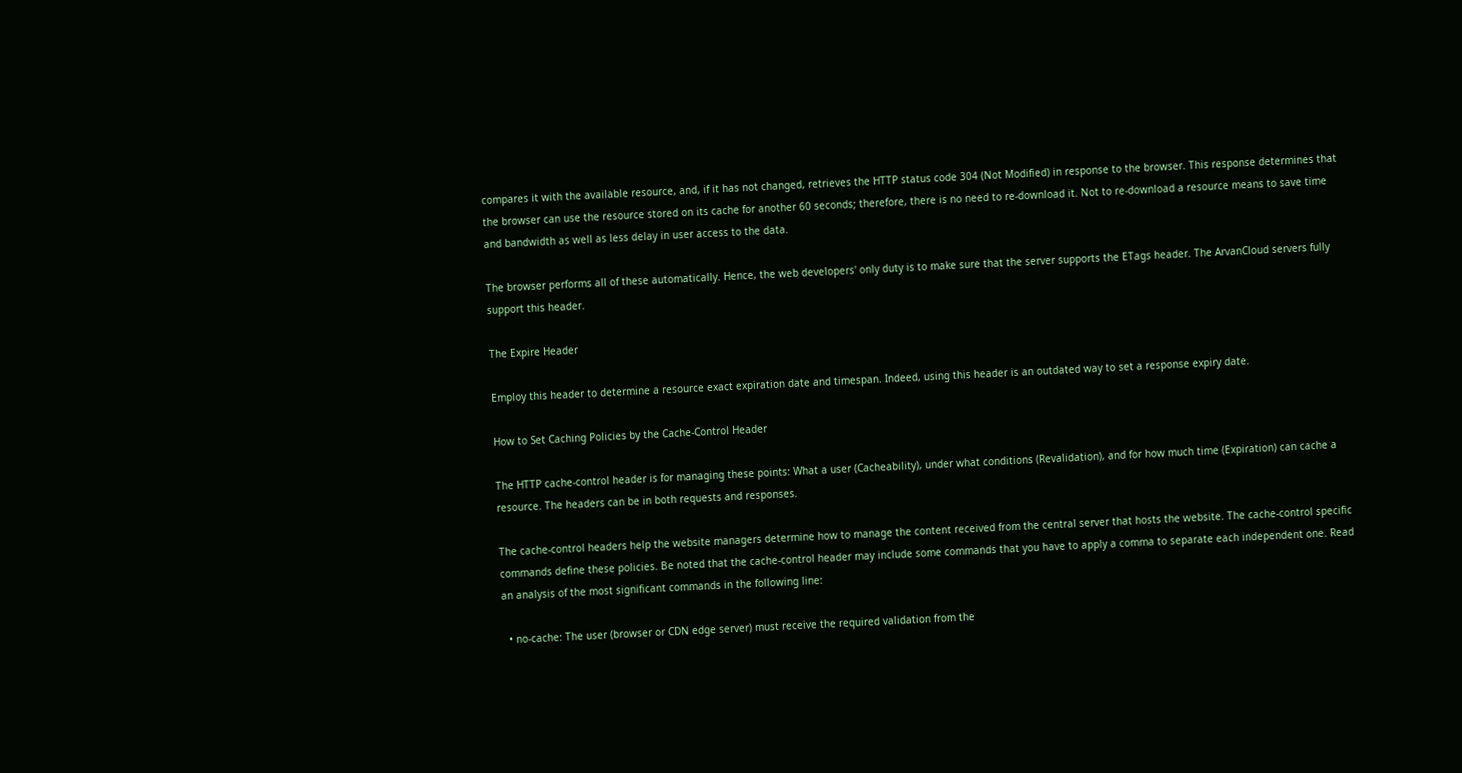compares it with the available resource, and, if it has not changed, retrieves the HTTP status code 304 (Not Modified) in response to the browser. This response determines that the browser can use the resource stored on its cache for another 60 seconds; therefore, there is no need to re-download it. Not to re-download a resource means to save time and bandwidth as well as less delay in user access to the data.

The browser performs all of these automatically. Hence, the web developers' only duty is to make sure that the server supports the ETags header. The ArvanCloud servers fully support this header.

The Expire Header

Employ this header to determine a resource exact expiration date and timespan. Indeed, using this header is an outdated way to set a response expiry date.

How to Set Caching Policies by the Cache-Control Header

The HTTP cache-control header is for managing these points: What a user (Cacheability), under what conditions (Revalidation), and for how much time (Expiration) can cache a resource. The headers can be in both requests and responses.

The cache-control headers help the website managers determine how to manage the content received from the central server that hosts the website. The cache-control specific commands define these policies. Be noted that the cache-control header may include some commands that you have to apply a comma to separate each independent one. Read an analysis of the most significant commands in the following line:

  • no-cache: The user (browser or CDN edge server) must receive the required validation from the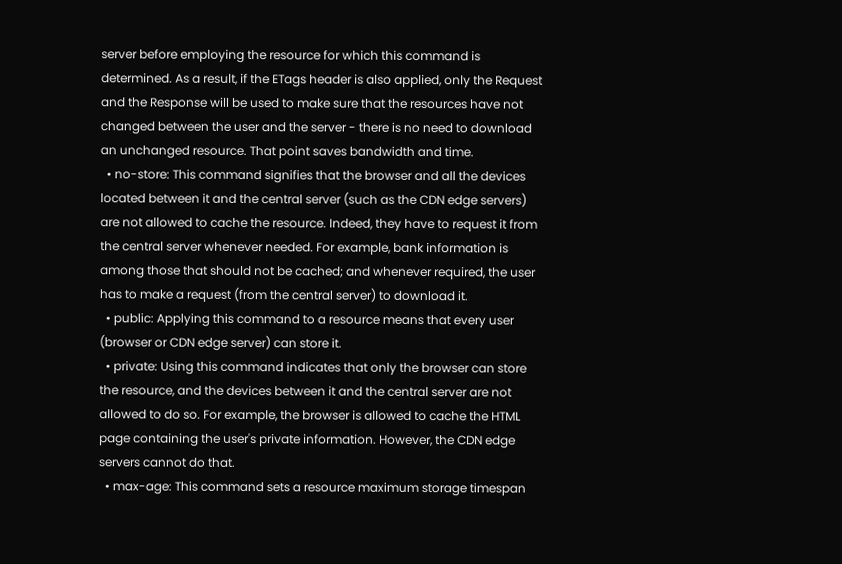server before employing the resource for which this command is determined. As a result, if the ETags header is also applied, only the Request and the Response will be used to make sure that the resources have not changed between the user and the server - there is no need to download an unchanged resource. That point saves bandwidth and time.
  • no-store: This command signifies that the browser and all the devices located between it and the central server (such as the CDN edge servers) are not allowed to cache the resource. Indeed, they have to request it from the central server whenever needed. For example, bank information is among those that should not be cached; and whenever required, the user has to make a request (from the central server) to download it.
  • public: Applying this command to a resource means that every user (browser or CDN edge server) can store it.
  • private: Using this command indicates that only the browser can store the resource, and the devices between it and the central server are not allowed to do so. For example, the browser is allowed to cache the HTML page containing the user's private information. However, the CDN edge servers cannot do that.
  • max-age: This command sets a resource maximum storage timespan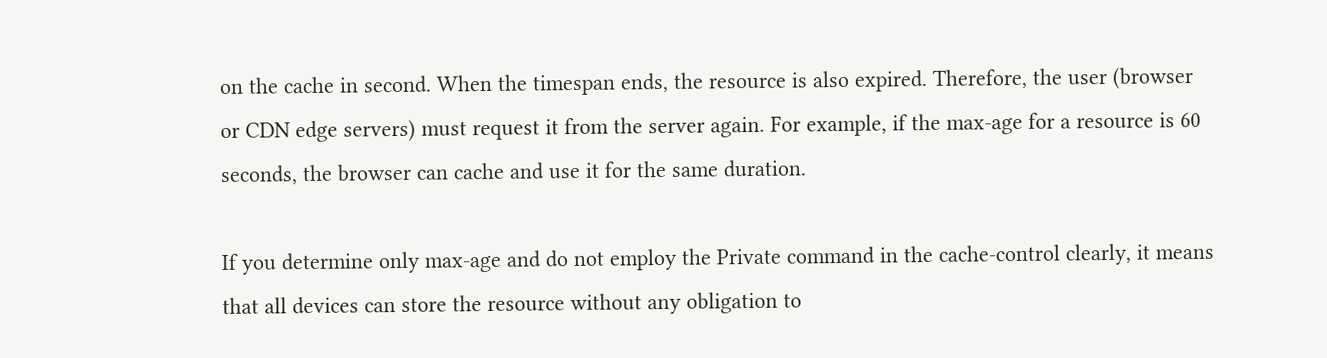on the cache in second. When the timespan ends, the resource is also expired. Therefore, the user (browser or CDN edge servers) must request it from the server again. For example, if the max-age for a resource is 60 seconds, the browser can cache and use it for the same duration.

If you determine only max-age and do not employ the Private command in the cache-control clearly, it means that all devices can store the resource without any obligation to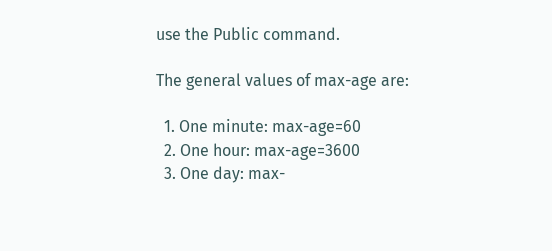use the Public command.

The general values of max-age are:

  1. One minute: max-age=60
  2. One hour: max-age=3600
  3. One day: max-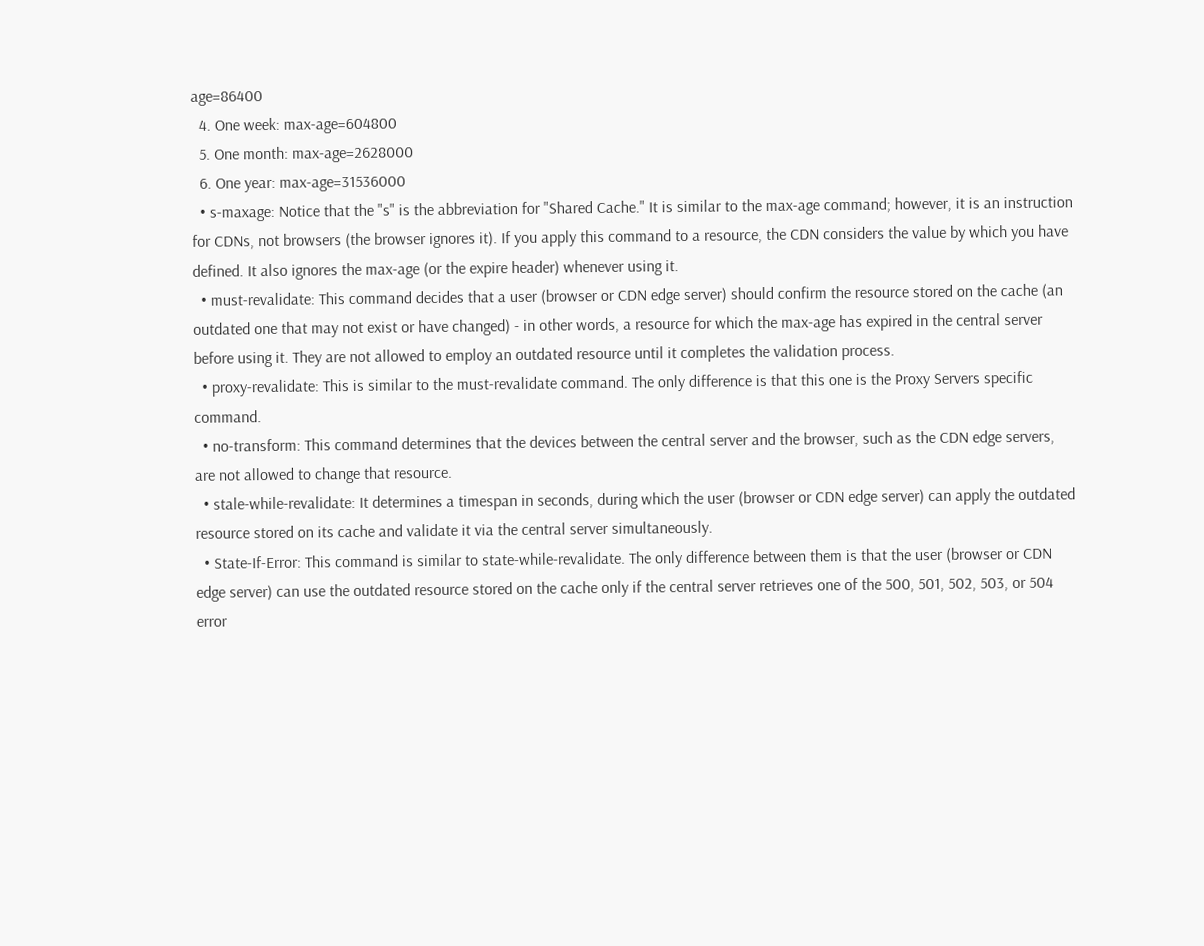age=86400
  4. One week: max-age=604800
  5. One month: max-age=2628000
  6. One year: max-age=31536000
  • s-maxage: Notice that the "s" is the abbreviation for "Shared Cache." It is similar to the max-age command; however, it is an instruction for CDNs, not browsers (the browser ignores it). If you apply this command to a resource, the CDN considers the value by which you have defined. It also ignores the max-age (or the expire header) whenever using it.
  • must-revalidate: This command decides that a user (browser or CDN edge server) should confirm the resource stored on the cache (an outdated one that may not exist or have changed) - in other words, a resource for which the max-age has expired in the central server before using it. They are not allowed to employ an outdated resource until it completes the validation process.
  • proxy-revalidate: This is similar to the must-revalidate command. The only difference is that this one is the Proxy Servers specific command.
  • no-transform: This command determines that the devices between the central server and the browser, such as the CDN edge servers, are not allowed to change that resource.
  • stale-while-revalidate: It determines a timespan in seconds, during which the user (browser or CDN edge server) can apply the outdated resource stored on its cache and validate it via the central server simultaneously.
  • State-If-Error: This command is similar to state-while-revalidate. The only difference between them is that the user (browser or CDN edge server) can use the outdated resource stored on the cache only if the central server retrieves one of the 500, 501, 502, 503, or 504 error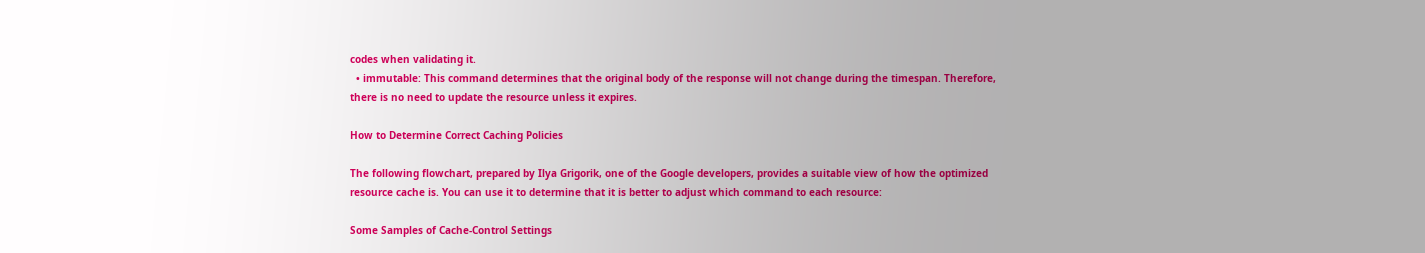codes when validating it.
  • immutable: This command determines that the original body of the response will not change during the timespan. Therefore, there is no need to update the resource unless it expires.

How to Determine Correct Caching Policies

The following flowchart, prepared by Ilya Grigorik, one of the Google developers, provides a suitable view of how the optimized resource cache is. You can use it to determine that it is better to adjust which command to each resource:

Some Samples of Cache-Control Settings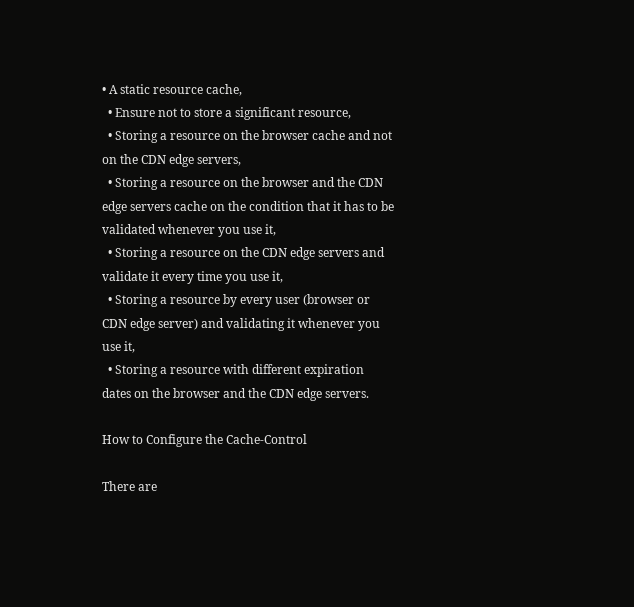• A static resource cache,
  • Ensure not to store a significant resource,
  • Storing a resource on the browser cache and not on the CDN edge servers,
  • Storing a resource on the browser and the CDN edge servers cache on the condition that it has to be validated whenever you use it,
  • Storing a resource on the CDN edge servers and validate it every time you use it,
  • Storing a resource by every user (browser or CDN edge server) and validating it whenever you use it,
  • Storing a resource with different expiration dates on the browser and the CDN edge servers.

How to Configure the Cache-Control

There are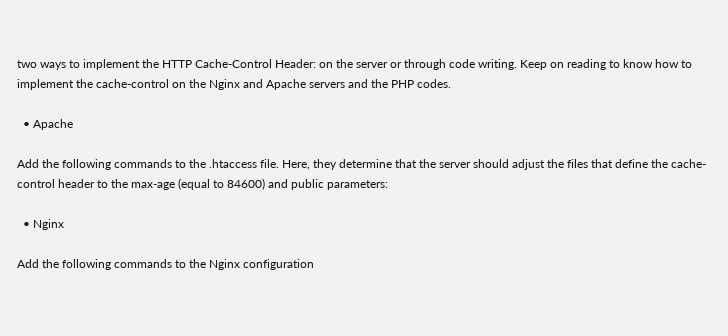two ways to implement the HTTP Cache-Control Header: on the server or through code writing. Keep on reading to know how to implement the cache-control on the Nginx and Apache servers and the PHP codes.

  • Apache

Add the following commands to the .htaccess file. Here, they determine that the server should adjust the files that define the cache-control header to the max-age (equal to 84600) and public parameters:

  • Nginx

Add the following commands to the Nginx configuration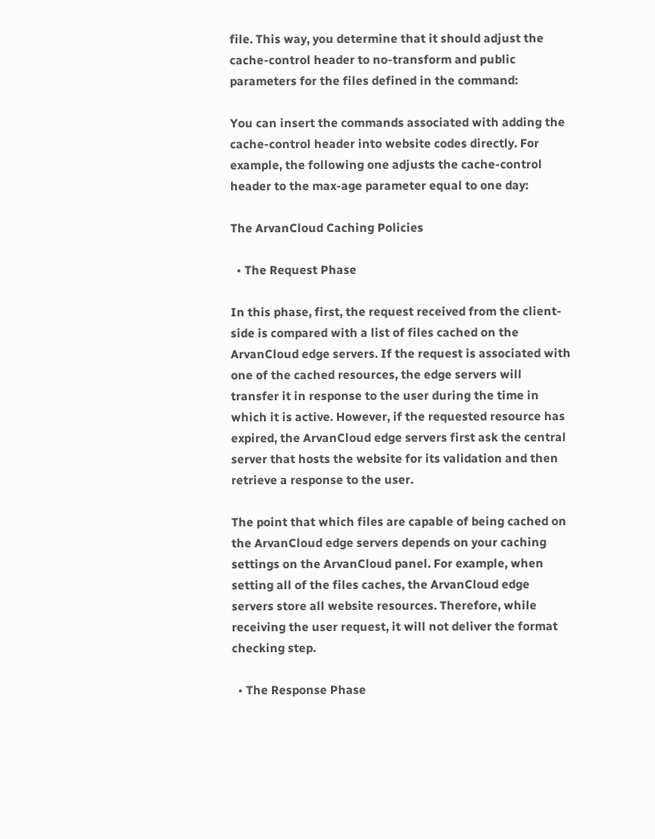file. This way, you determine that it should adjust the cache-control header to no-transform and public parameters for the files defined in the command:

You can insert the commands associated with adding the cache-control header into website codes directly. For example, the following one adjusts the cache-control header to the max-age parameter equal to one day:

The ArvanCloud Caching Policies

  • The Request Phase

In this phase, first, the request received from the client-side is compared with a list of files cached on the ArvanCloud edge servers. If the request is associated with one of the cached resources, the edge servers will transfer it in response to the user during the time in which it is active. However, if the requested resource has expired, the ArvanCloud edge servers first ask the central server that hosts the website for its validation and then retrieve a response to the user.

The point that which files are capable of being cached on the ArvanCloud edge servers depends on your caching settings on the ArvanCloud panel. For example, when setting all of the files caches, the ArvanCloud edge servers store all website resources. Therefore, while receiving the user request, it will not deliver the format checking step.

  • The Response Phase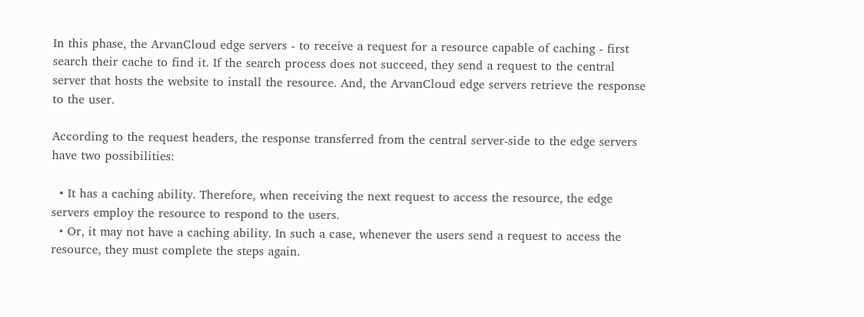In this phase, the ArvanCloud edge servers - to receive a request for a resource capable of caching - first search their cache to find it. If the search process does not succeed, they send a request to the central server that hosts the website to install the resource. And, the ArvanCloud edge servers retrieve the response to the user.

According to the request headers, the response transferred from the central server-side to the edge servers have two possibilities:

  • It has a caching ability. Therefore, when receiving the next request to access the resource, the edge servers employ the resource to respond to the users.
  • Or, it may not have a caching ability. In such a case, whenever the users send a request to access the resource, they must complete the steps again.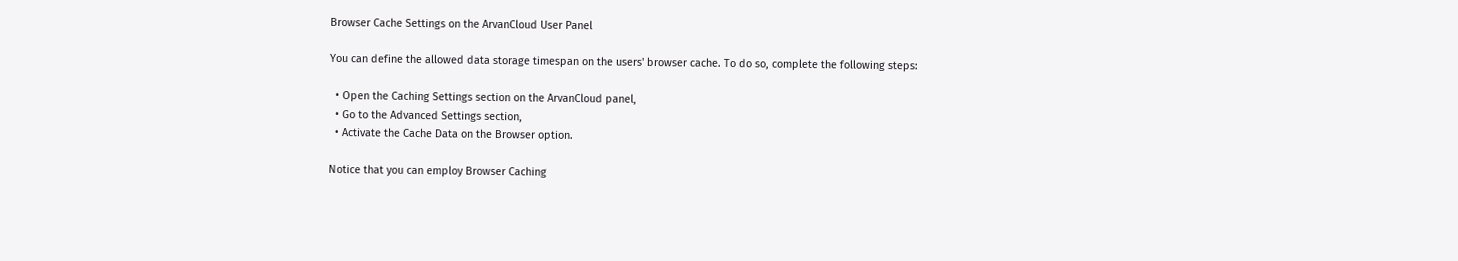Browser Cache Settings on the ArvanCloud User Panel

You can define the allowed data storage timespan on the users' browser cache. To do so, complete the following steps:

  • Open the Caching Settings section on the ArvanCloud panel,
  • Go to the Advanced Settings section,
  • Activate the Cache Data on the Browser option.

Notice that you can employ Browser Caching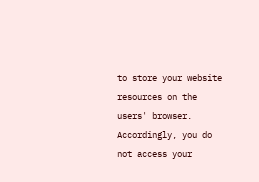to store your website resources on the users' browser. Accordingly, you do not access your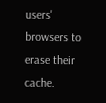users' browsers to erase their cache.